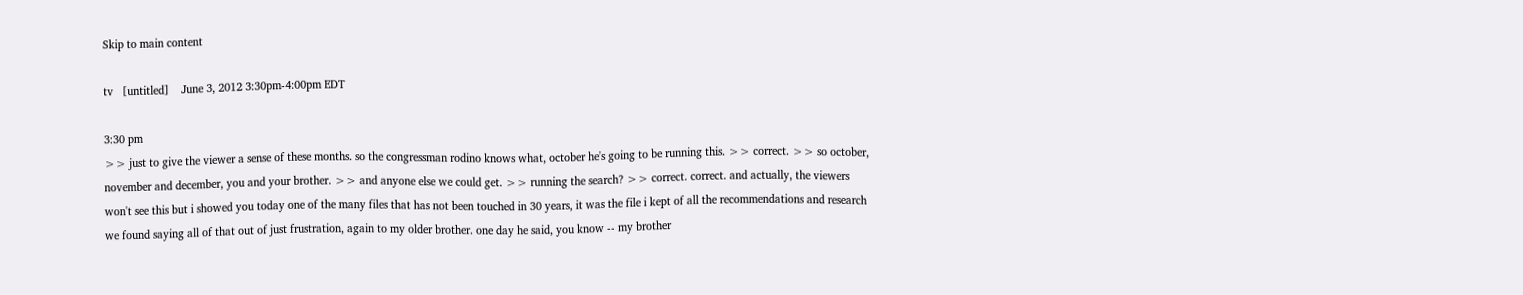Skip to main content

tv   [untitled]    June 3, 2012 3:30pm-4:00pm EDT

3:30 pm
>> just to give the viewer a sense of these months. so the congressman rodino knows what, october he's going to be running this. >> correct. >> so october, november and december, you and your brother. >> and anyone else we could get. >> running the search? >> correct. correct. and actually, the viewers won't see this but i showed you today one of the many files that has not been touched in 30 years, it was the file i kept of all the recommendations and research we found saying all of that out of just frustration, again to my older brother. one day he said, you know -- my brother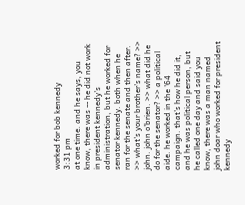worked for bob kennedy
3:31 pm
at one time. and he says, you know, there was -- he did not work in president kennedy's administration, but he worked for senator kennedy. both when he ran for the senate and then after. >> what's your brother's name? >> john. john o'brien. >> what did he do for the senator? >> a political aide. he worked in the '64 campaign. that's how he did it, and he was political person, but he called one day and said you know, there was a man named john doar who worked for president kennedy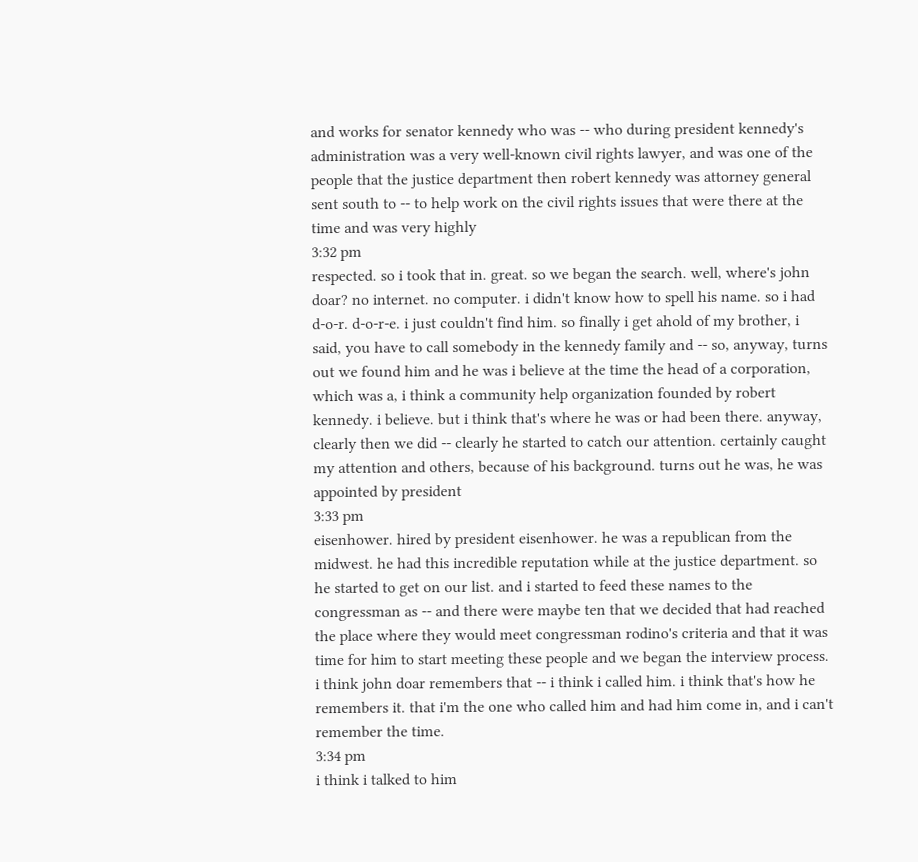and works for senator kennedy who was -- who during president kennedy's administration was a very well-known civil rights lawyer, and was one of the people that the justice department then robert kennedy was attorney general sent south to -- to help work on the civil rights issues that were there at the time and was very highly
3:32 pm
respected. so i took that in. great. so we began the search. well, where's john doar? no internet. no computer. i didn't know how to spell his name. so i had d-o-r. d-o-r-e. i just couldn't find him. so finally i get ahold of my brother, i said, you have to call somebody in the kennedy family and -- so, anyway, turns out we found him and he was i believe at the time the head of a corporation, which was a, i think a community help organization founded by robert kennedy. i believe. but i think that's where he was or had been there. anyway, clearly then we did -- clearly he started to catch our attention. certainly caught my attention and others, because of his background. turns out he was, he was appointed by president
3:33 pm
eisenhower. hired by president eisenhower. he was a republican from the midwest. he had this incredible reputation while at the justice department. so he started to get on our list. and i started to feed these names to the congressman as -- and there were maybe ten that we decided that had reached the place where they would meet congressman rodino's criteria and that it was time for him to start meeting these people and we began the interview process. i think john doar remembers that -- i think i called him. i think that's how he remembers it. that i'm the one who called him and had him come in, and i can't remember the time.
3:34 pm
i think i talked to him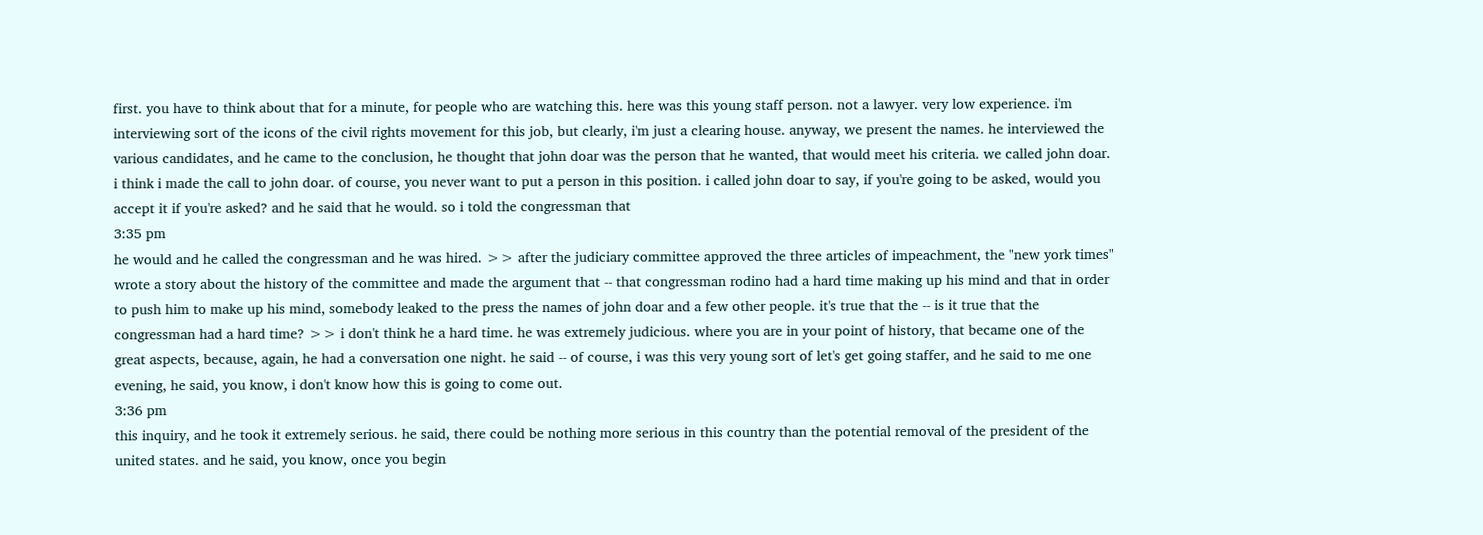first. you have to think about that for a minute, for people who are watching this. here was this young staff person. not a lawyer. very low experience. i'm interviewing sort of the icons of the civil rights movement for this job, but clearly, i'm just a clearing house. anyway, we present the names. he interviewed the various candidates, and he came to the conclusion, he thought that john doar was the person that he wanted, that would meet his criteria. we called john doar. i think i made the call to john doar. of course, you never want to put a person in this position. i called john doar to say, if you're going to be asked, would you accept it if you're asked? and he said that he would. so i told the congressman that
3:35 pm
he would and he called the congressman and he was hired. >> after the judiciary committee approved the three articles of impeachment, the "new york times" wrote a story about the history of the committee and made the argument that -- that congressman rodino had a hard time making up his mind and that in order to push him to make up his mind, somebody leaked to the press the names of john doar and a few other people. it's true that the -- is it true that the congressman had a hard time? >> i don't think he a hard time. he was extremely judicious. where you are in your point of history, that became one of the great aspects, because, again, he had a conversation one night. he said -- of course, i was this very young sort of let's get going staffer, and he said to me one evening, he said, you know, i don't know how this is going to come out.
3:36 pm
this inquiry, and he took it extremely serious. he said, there could be nothing more serious in this country than the potential removal of the president of the united states. and he said, you know, once you begin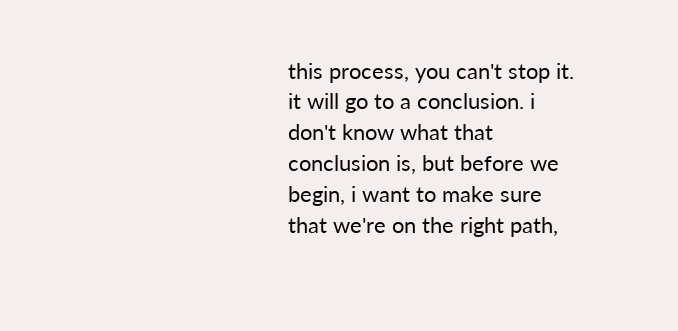this process, you can't stop it. it will go to a conclusion. i don't know what that conclusion is, but before we begin, i want to make sure that we're on the right path,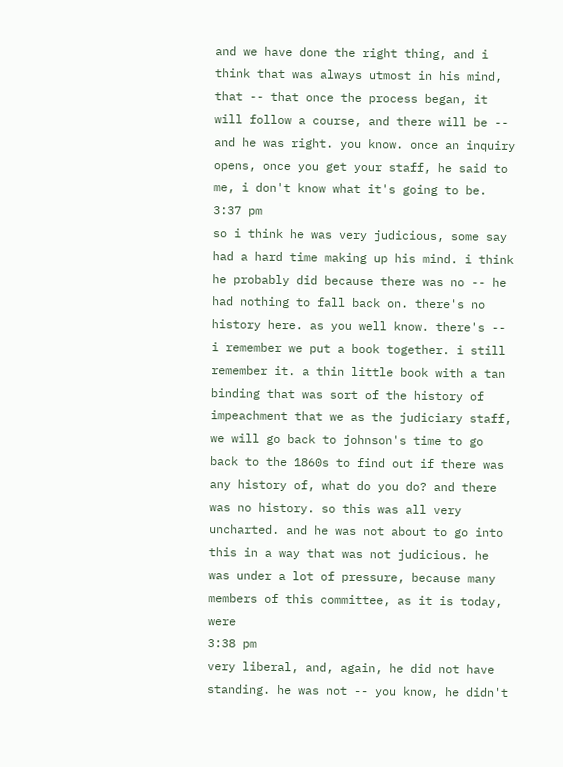and we have done the right thing, and i think that was always utmost in his mind, that -- that once the process began, it will follow a course, and there will be -- and he was right. you know. once an inquiry opens, once you get your staff, he said to me, i don't know what it's going to be.
3:37 pm
so i think he was very judicious, some say had a hard time making up his mind. i think he probably did because there was no -- he had nothing to fall back on. there's no history here. as you well know. there's -- i remember we put a book together. i still remember it. a thin little book with a tan binding that was sort of the history of impeachment that we as the judiciary staff, we will go back to johnson's time to go back to the 1860s to find out if there was any history of, what do you do? and there was no history. so this was all very uncharted. and he was not about to go into this in a way that was not judicious. he was under a lot of pressure, because many members of this committee, as it is today, were
3:38 pm
very liberal, and, again, he did not have standing. he was not -- you know, he didn't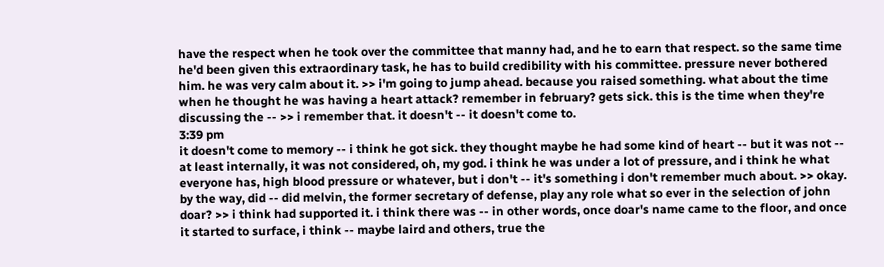have the respect when he took over the committee that manny had, and he to earn that respect. so the same time he'd been given this extraordinary task, he has to build credibility with his committee. pressure never bothered him. he was very calm about it. >> i'm going to jump ahead. because you raised something. what about the time when he thought he was having a heart attack? remember in february? gets sick. this is the time when they're discussing the -- >> i remember that. it doesn't -- it doesn't come to.
3:39 pm
it doesn't come to memory -- i think he got sick. they thought maybe he had some kind of heart -- but it was not -- at least internally, it was not considered, oh, my god. i think he was under a lot of pressure, and i think he what everyone has, high blood pressure or whatever, but i don't -- it's something i don't remember much about. >> okay. by the way, did -- did melvin, the former secretary of defense, play any role what so ever in the selection of john doar? >> i think had supported it. i think there was -- in other words, once doar's name came to the floor, and once it started to surface, i think -- maybe laird and others, true the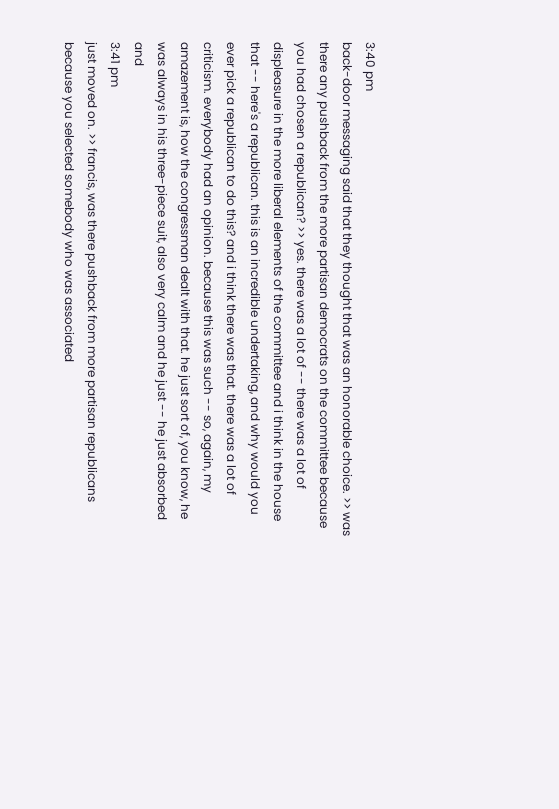3:40 pm
back-door messaging said that they thought that was an honorable choice. >> was there any pushback from the more partisan democrats on the committee because you had chosen a republican? >> yes. there was a lot of -- there was a lot of displeasure in the more liberal elements of the committee and i think in the house that -- here's a republican. this is an incredible undertaking, and why would you ever pick a republican to do this? and i think there was that. there was a lot of criticism. everybody had an opinion. because this was such -- so, again, my amazement is, how the congressman dealt with that. he just sort of, you know, he was always in his three-piece suit, also very calm and he just -- he just absorbed and
3:41 pm
just moved on. >> francis, was there pushback from more partisan republicans because you selected somebody who was associated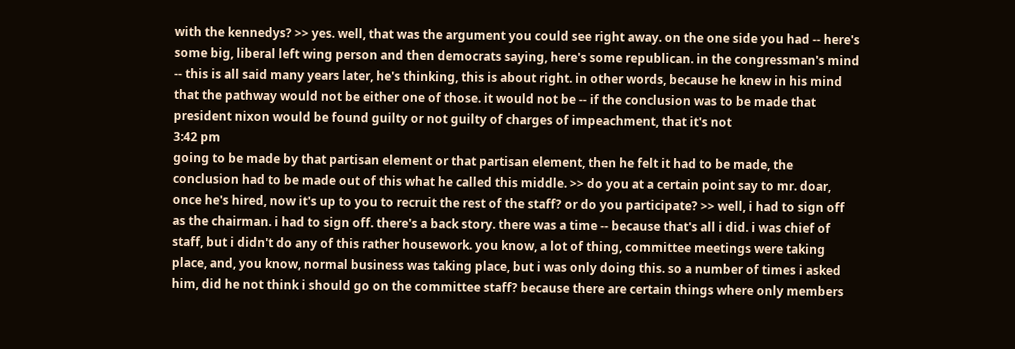with the kennedys? >> yes. well, that was the argument you could see right away. on the one side you had -- here's some big, liberal left wing person and then democrats saying, here's some republican. in the congressman's mind -- this is all said many years later, he's thinking, this is about right. in other words, because he knew in his mind that the pathway would not be either one of those. it would not be -- if the conclusion was to be made that president nixon would be found guilty or not guilty of charges of impeachment, that it's not
3:42 pm
going to be made by that partisan element or that partisan element, then he felt it had to be made, the conclusion had to be made out of this what he called this middle. >> do you at a certain point say to mr. doar, once he's hired, now it's up to you to recruit the rest of the staff? or do you participate? >> well, i had to sign off as the chairman. i had to sign off. there's a back story. there was a time -- because that's all i did. i was chief of staff, but i didn't do any of this rather housework. you know, a lot of thing, committee meetings were taking place, and, you know, normal business was taking place, but i was only doing this. so a number of times i asked him, did he not think i should go on the committee staff? because there are certain things where only members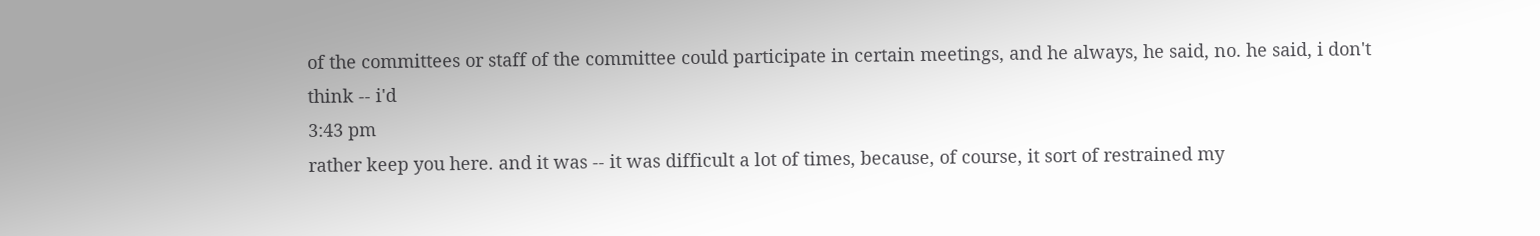of the committees or staff of the committee could participate in certain meetings, and he always, he said, no. he said, i don't think -- i'd
3:43 pm
rather keep you here. and it was -- it was difficult a lot of times, because, of course, it sort of restrained my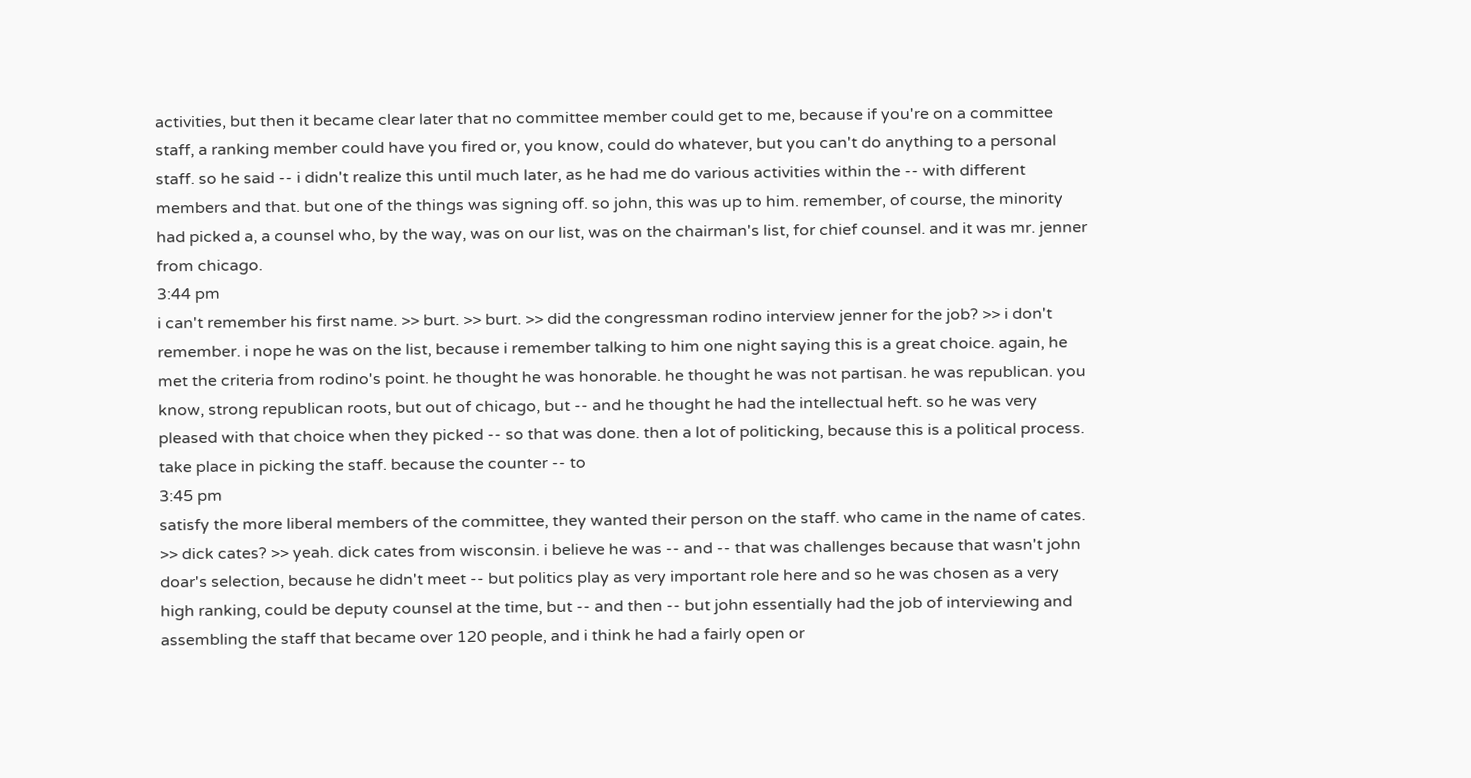activities, but then it became clear later that no committee member could get to me, because if you're on a committee staff, a ranking member could have you fired or, you know, could do whatever, but you can't do anything to a personal staff. so he said -- i didn't realize this until much later, as he had me do various activities within the -- with different members and that. but one of the things was signing off. so john, this was up to him. remember, of course, the minority had picked a, a counsel who, by the way, was on our list, was on the chairman's list, for chief counsel. and it was mr. jenner from chicago.
3:44 pm
i can't remember his first name. >> burt. >> burt. >> did the congressman rodino interview jenner for the job? >> i don't remember. i nope he was on the list, because i remember talking to him one night saying this is a great choice. again, he met the criteria from rodino's point. he thought he was honorable. he thought he was not partisan. he was republican. you know, strong republican roots, but out of chicago, but -- and he thought he had the intellectual heft. so he was very pleased with that choice when they picked -- so that was done. then a lot of politicking, because this is a political process. take place in picking the staff. because the counter -- to
3:45 pm
satisfy the more liberal members of the committee, they wanted their person on the staff. who came in the name of cates. >> dick cates? >> yeah. dick cates from wisconsin. i believe he was -- and -- that was challenges because that wasn't john doar's selection, because he didn't meet -- but politics play as very important role here and so he was chosen as a very high ranking, could be deputy counsel at the time, but -- and then -- but john essentially had the job of interviewing and assembling the staff that became over 120 people, and i think he had a fairly open or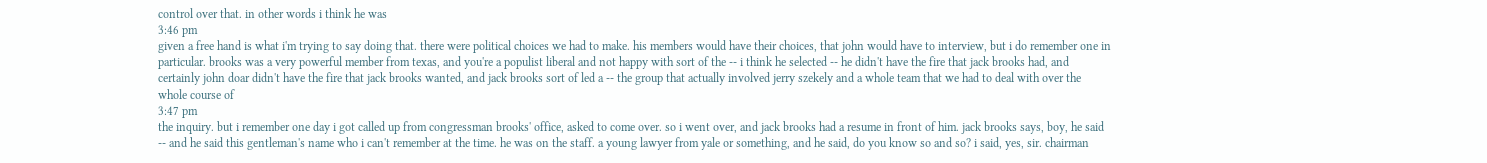control over that. in other words i think he was
3:46 pm
given a free hand is what i'm trying to say doing that. there were political choices we had to make. his members would have their choices, that john would have to interview, but i do remember one in particular. brooks was a very powerful member from texas, and you're a populist liberal and not happy with sort of the -- i think he selected -- he didn't have the fire that jack brooks had, and certainly john doar didn't have the fire that jack brooks wanted, and jack brooks sort of led a -- the group that actually involved jerry szekely and a whole team that we had to deal with over the whole course of
3:47 pm
the inquiry. but i remember one day i got called up from congressman brooks' office, asked to come over. so i went over, and jack brooks had a resume in front of him. jack brooks says, boy, he said -- and he said this gentleman's name who i can't remember at the time. he was on the staff. a young lawyer from yale or something, and he said, do you know so and so? i said, yes, sir. chairman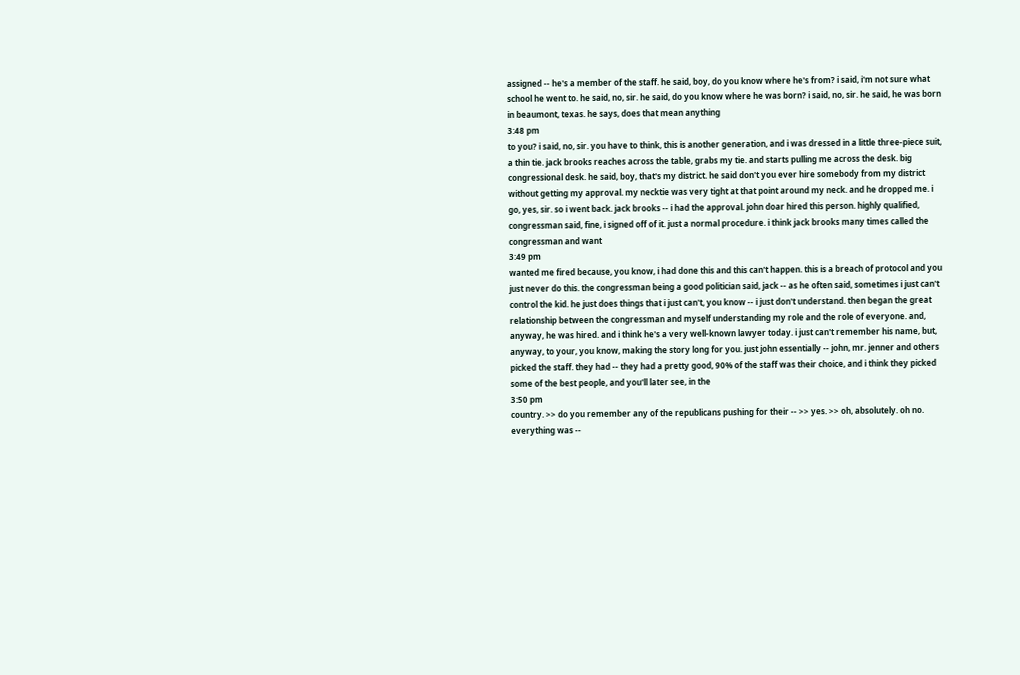assigned -- he's a member of the staff. he said, boy, do you know where he's from? i said, i'm not sure what school he went to. he said, no, sir. he said, do you know where he was born? i said, no, sir. he said, he was born in beaumont, texas. he says, does that mean anything
3:48 pm
to you? i said, no, sir. you have to think, this is another generation, and i was dressed in a little three-piece suit, a thin tie. jack brooks reaches across the table, grabs my tie. and starts pulling me across the desk. big congressional desk. he said, boy, that's my district. he said don't you ever hire somebody from my district without getting my approval. my necktie was very tight at that point around my neck. and he dropped me. i go, yes, sir. so i went back. jack brooks -- i had the approval. john doar hired this person. highly qualified, congressman said, fine, i signed off of it. just a normal procedure. i think jack brooks many times called the congressman and want
3:49 pm
wanted me fired because, you know, i had done this and this can't happen. this is a breach of protocol and you just never do this. the congressman being a good politician said, jack -- as he often said, sometimes i just can't control the kid. he just does things that i just can't, you know -- i just don't understand. then began the great relationship between the congressman and myself understanding my role and the role of everyone. and, anyway, he was hired. and i think he's a very well-known lawyer today. i just can't remember his name, but, anyway, to your, you know, making the story long for you. just john essentially -- john, mr. jenner and others picked the staff. they had -- they had a pretty good, 90% of the staff was their choice, and i think they picked some of the best people, and you'll later see, in the
3:50 pm
country. >> do you remember any of the republicans pushing for their -- >> yes. >> oh, absolutely. oh no. everything was --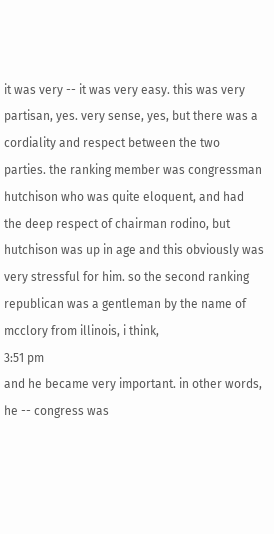it was very -- it was very easy. this was very partisan, yes. very sense, yes, but there was a cordiality and respect between the two parties. the ranking member was congressman hutchison who was quite eloquent, and had the deep respect of chairman rodino, but hutchison was up in age and this obviously was very stressful for him. so the second ranking republican was a gentleman by the name of mcclory from illinois, i think,
3:51 pm
and he became very important. in other words, he -- congress was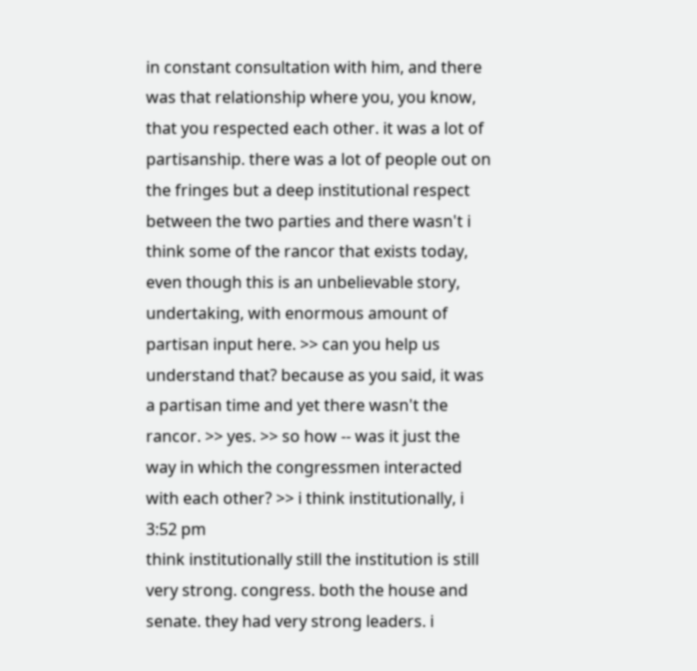in constant consultation with him, and there was that relationship where you, you know, that you respected each other. it was a lot of partisanship. there was a lot of people out on the fringes but a deep institutional respect between the two parties and there wasn't i think some of the rancor that exists today, even though this is an unbelievable story, undertaking, with enormous amount of partisan input here. >> can you help us understand that? because as you said, it was a partisan time and yet there wasn't the rancor. >> yes. >> so how -- was it just the way in which the congressmen interacted with each other? >> i think institutionally, i
3:52 pm
think institutionally still the institution is still very strong. congress. both the house and senate. they had very strong leaders. i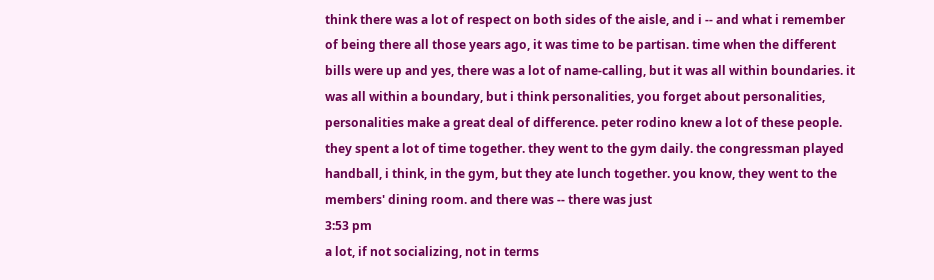think there was a lot of respect on both sides of the aisle, and i -- and what i remember of being there all those years ago, it was time to be partisan. time when the different bills were up and yes, there was a lot of name-calling, but it was all within boundaries. it was all within a boundary, but i think personalities, you forget about personalities, personalities make a great deal of difference. peter rodino knew a lot of these people. they spent a lot of time together. they went to the gym daily. the congressman played handball, i think, in the gym, but they ate lunch together. you know, they went to the members' dining room. and there was -- there was just
3:53 pm
a lot, if not socializing, not in terms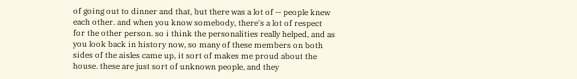of going out to dinner and that, but there was a lot of -- people knew each other. and when you know somebody, there's a lot of respect for the other person. so i think the personalities really helped, and as you look back in history now, so many of these members on both sides of the aisles came up, it sort of makes me proud about the house. these are just sort of unknown people, and they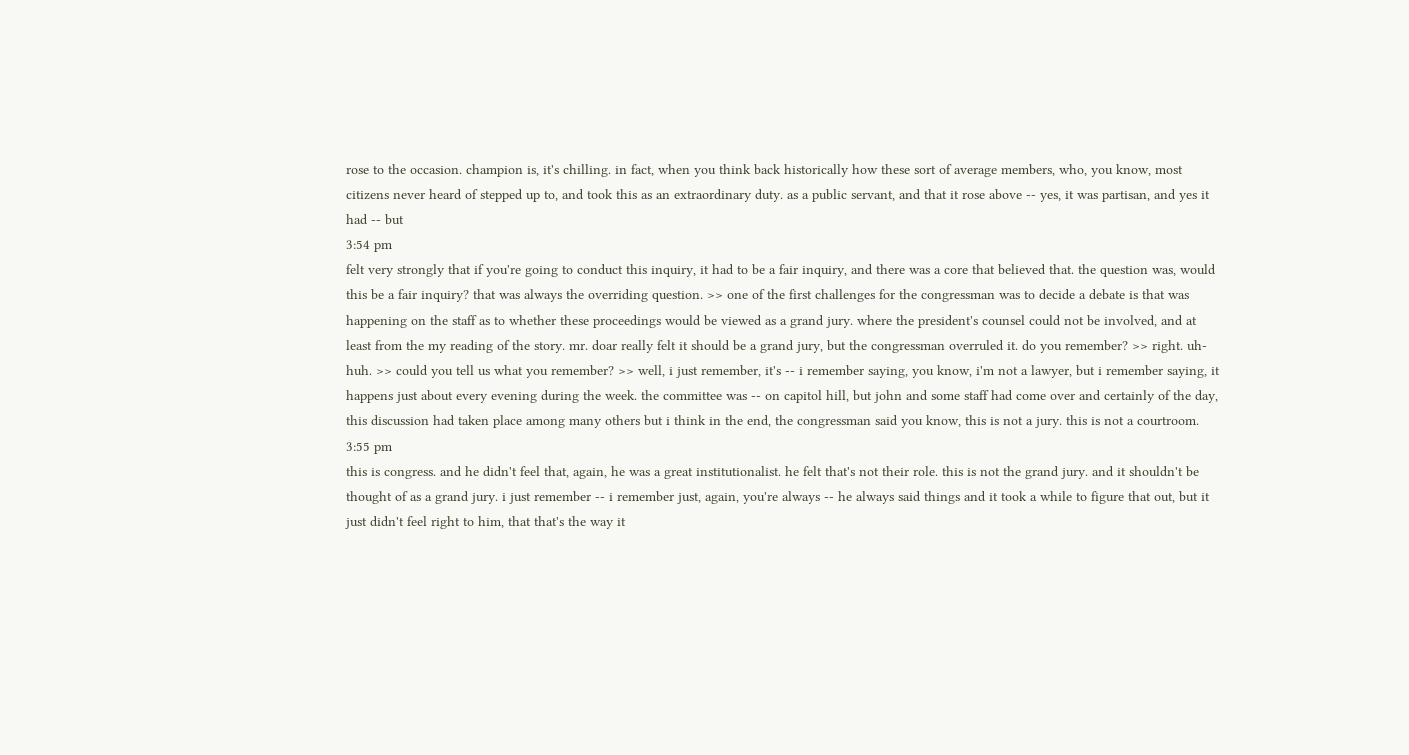rose to the occasion. champion is, it's chilling. in fact, when you think back historically how these sort of average members, who, you know, most citizens never heard of stepped up to, and took this as an extraordinary duty. as a public servant, and that it rose above -- yes, it was partisan, and yes it had -- but
3:54 pm
felt very strongly that if you're going to conduct this inquiry, it had to be a fair inquiry, and there was a core that believed that. the question was, would this be a fair inquiry? that was always the overriding question. >> one of the first challenges for the congressman was to decide a debate is that was happening on the staff as to whether these proceedings would be viewed as a grand jury. where the president's counsel could not be involved, and at least from the my reading of the story. mr. doar really felt it should be a grand jury, but the congressman overruled it. do you remember? >> right. uh-huh. >> could you tell us what you remember? >> well, i just remember, it's -- i remember saying, you know, i'm not a lawyer, but i remember saying, it happens just about every evening during the week. the committee was -- on capitol hill, but john and some staff had come over and certainly of the day, this discussion had taken place among many others but i think in the end, the congressman said you know, this is not a jury. this is not a courtroom.
3:55 pm
this is congress. and he didn't feel that, again, he was a great institutionalist. he felt that's not their role. this is not the grand jury. and it shouldn't be thought of as a grand jury. i just remember -- i remember just, again, you're always -- he always said things and it took a while to figure that out, but it just didn't feel right to him, that that's the way it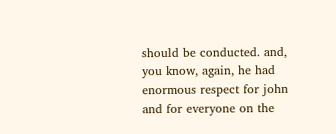should be conducted. and, you know, again, he had enormous respect for john and for everyone on the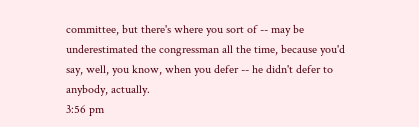committee, but there's where you sort of -- may be underestimated the congressman all the time, because you'd say, well, you know, when you defer -- he didn't defer to anybody, actually.
3:56 pm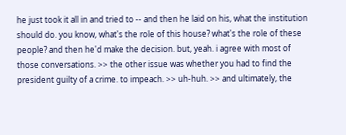he just took it all in and tried to -- and then he laid on his, what the institution should do. you know, what's the role of this house? what's the role of these people? and then he'd make the decision. but, yeah. i agree with most of those conversations. >> the other issue was whether you had to find the president guilty of a crime. to impeach. >> uh-huh. >> and ultimately, the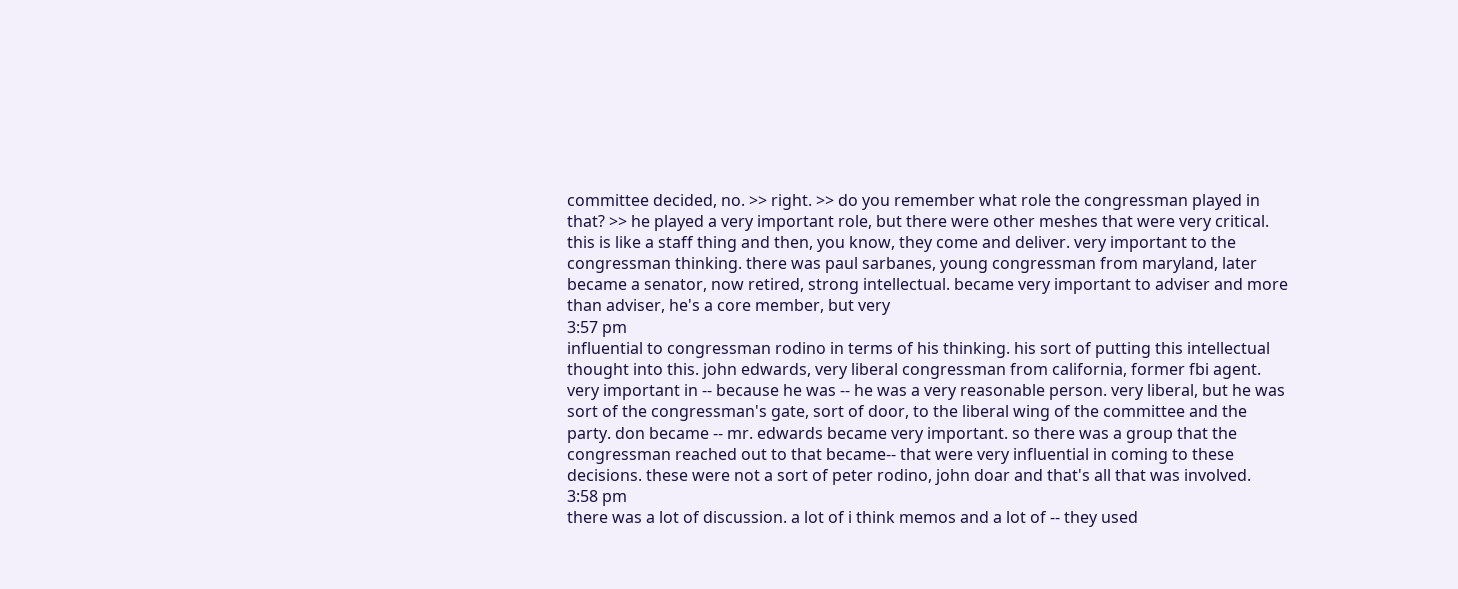committee decided, no. >> right. >> do you remember what role the congressman played in that? >> he played a very important role, but there were other meshes that were very critical. this is like a staff thing and then, you know, they come and deliver. very important to the congressman thinking. there was paul sarbanes, young congressman from maryland, later became a senator, now retired, strong intellectual. became very important to adviser and more than adviser, he's a core member, but very
3:57 pm
influential to congressman rodino in terms of his thinking. his sort of putting this intellectual thought into this. john edwards, very liberal congressman from california, former fbi agent. very important in -- because he was -- he was a very reasonable person. very liberal, but he was sort of the congressman's gate, sort of door, to the liberal wing of the committee and the party. don became -- mr. edwards became very important. so there was a group that the congressman reached out to that became-- that were very influential in coming to these decisions. these were not a sort of peter rodino, john doar and that's all that was involved.
3:58 pm
there was a lot of discussion. a lot of i think memos and a lot of -- they used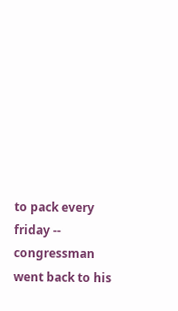to pack every friday -- congressman went back to his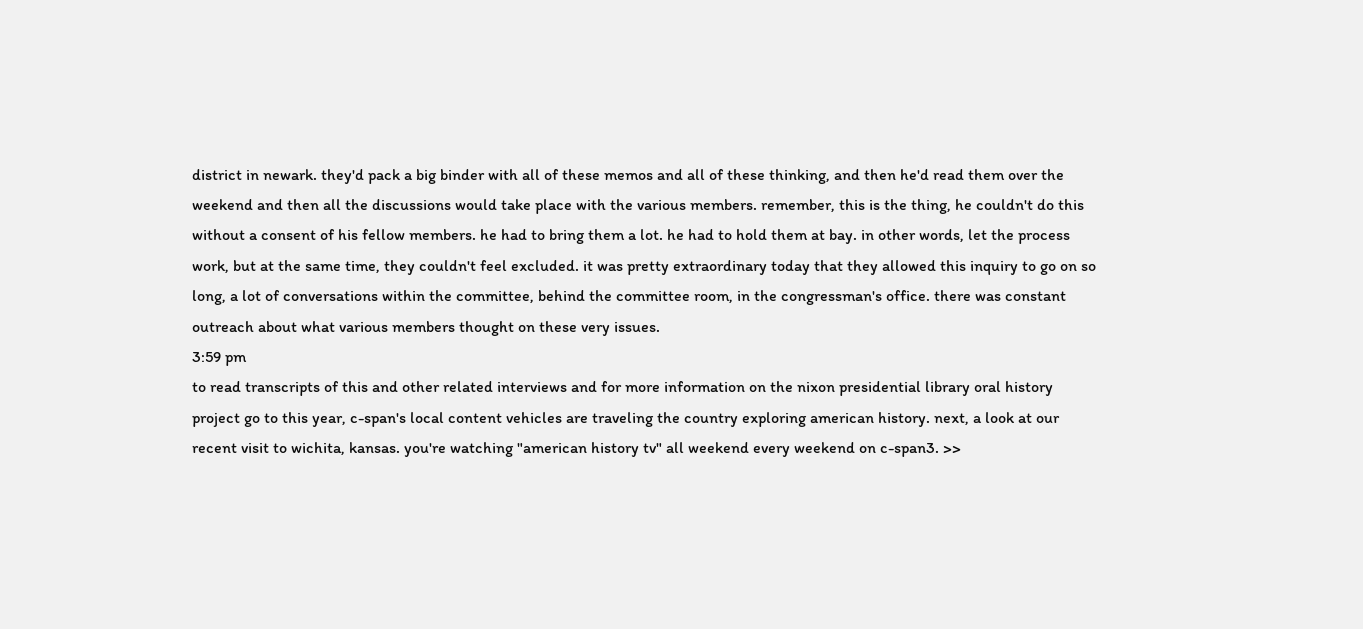district in newark. they'd pack a big binder with all of these memos and all of these thinking, and then he'd read them over the weekend and then all the discussions would take place with the various members. remember, this is the thing, he couldn't do this without a consent of his fellow members. he had to bring them a lot. he had to hold them at bay. in other words, let the process work, but at the same time, they couldn't feel excluded. it was pretty extraordinary today that they allowed this inquiry to go on so long, a lot of conversations within the committee, behind the committee room, in the congressman's office. there was constant outreach about what various members thought on these very issues.
3:59 pm
to read transcripts of this and other related interviews and for more information on the nixon presidential library oral history project go to this year, c-span's local content vehicles are traveling the country exploring american history. next, a look at our recent visit to wichita, kansas. you're watching "american history tv" all weekend every weekend on c-span3. >>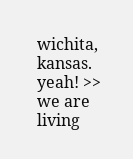wichita, kansas. yeah! >> we are living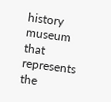history museum that represents the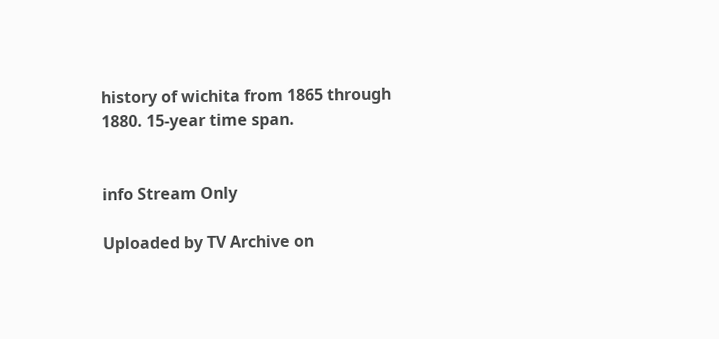history of wichita from 1865 through 1880. 15-year time span.


info Stream Only

Uploaded by TV Archive on